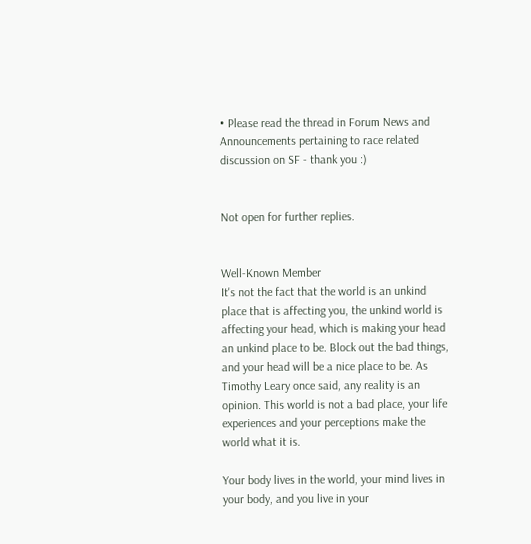• Please read the thread in Forum News and Announcements pertaining to race related discussion on SF - thank you :)


Not open for further replies.


Well-Known Member
It's not the fact that the world is an unkind place that is affecting you, the unkind world is affecting your head, which is making your head an unkind place to be. Block out the bad things, and your head will be a nice place to be. As Timothy Leary once said, any reality is an opinion. This world is not a bad place, your life experiences and your perceptions make the world what it is.

Your body lives in the world, your mind lives in your body, and you live in your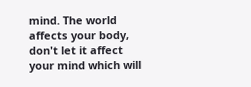mind. The world affects your body, don't let it affect your mind which will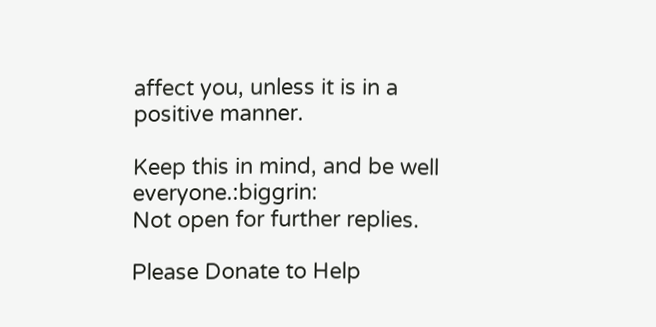affect you, unless it is in a positive manner.

Keep this in mind, and be well everyone.:biggrin:
Not open for further replies.

Please Donate to Help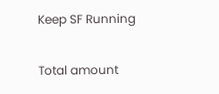Keep SF Running

Total amount